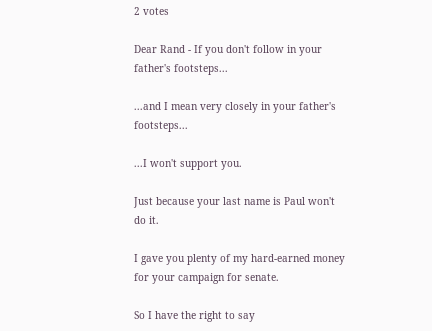2 votes

Dear Rand - If you don't follow in your father's footsteps...

...and I mean very closely in your father's footsteps...

...I won't support you.

Just because your last name is Paul won't do it.

I gave you plenty of my hard-earned money for your campaign for senate.

So I have the right to say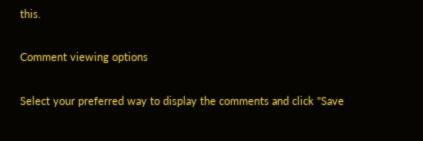this.

Comment viewing options

Select your preferred way to display the comments and click "Save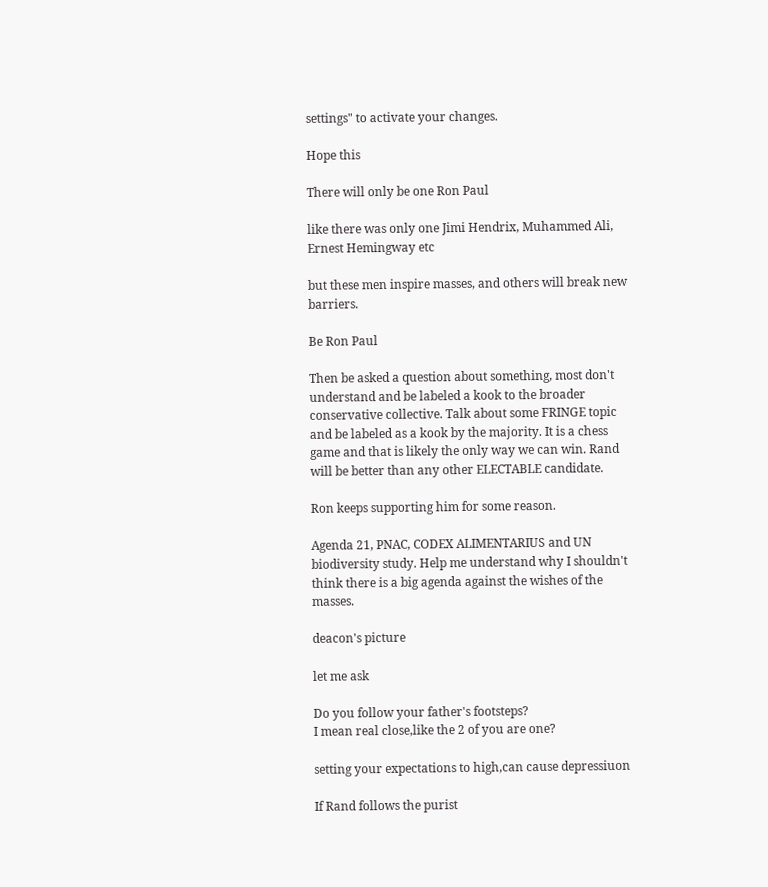settings" to activate your changes.

Hope this

There will only be one Ron Paul

like there was only one Jimi Hendrix, Muhammed Ali, Ernest Hemingway etc

but these men inspire masses, and others will break new barriers.

Be Ron Paul

Then be asked a question about something, most don't understand and be labeled a kook to the broader conservative collective. Talk about some FRINGE topic and be labeled as a kook by the majority. It is a chess game and that is likely the only way we can win. Rand will be better than any other ELECTABLE candidate.

Ron keeps supporting him for some reason.

Agenda 21, PNAC, CODEX ALIMENTARIUS and UN biodiversity study. Help me understand why I shouldn't think there is a big agenda against the wishes of the masses.

deacon's picture

let me ask

Do you follow your father's footsteps?
I mean real close,like the 2 of you are one?

setting your expectations to high,can cause depressiuon

If Rand follows the purist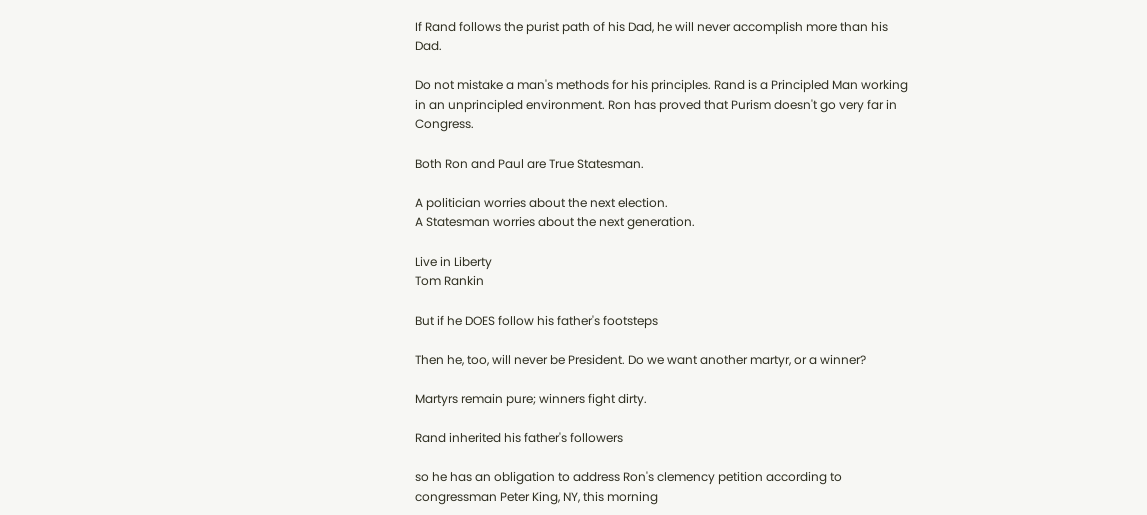If Rand follows the purist path of his Dad, he will never accomplish more than his Dad.

Do not mistake a man's methods for his principles. Rand is a Principled Man working in an unprincipled environment. Ron has proved that Purism doesn't go very far in Congress.

Both Ron and Paul are True Statesman.

A politician worries about the next election.
A Statesman worries about the next generation.

Live in Liberty
Tom Rankin

But if he DOES follow his father's footsteps

Then he, too, will never be President. Do we want another martyr, or a winner?

Martyrs remain pure; winners fight dirty.

Rand inherited his father's followers

so he has an obligation to address Ron's clemency petition according to congressman Peter King, NY, this morning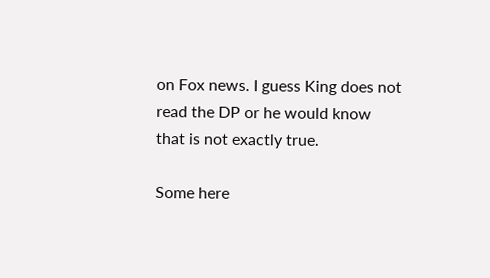on Fox news. I guess King does not read the DP or he would know that is not exactly true.

Some here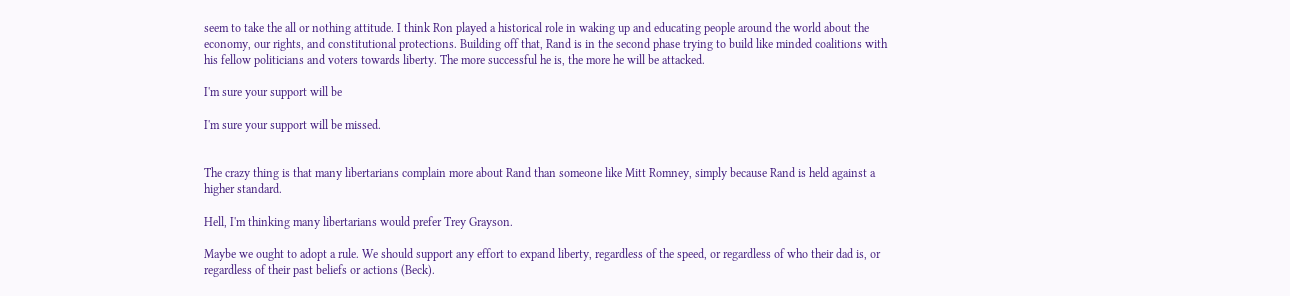seem to take the all or nothing attitude. I think Ron played a historical role in waking up and educating people around the world about the economy, our rights, and constitutional protections. Building off that, Rand is in the second phase trying to build like minded coalitions with his fellow politicians and voters towards liberty. The more successful he is, the more he will be attacked.

I'm sure your support will be

I'm sure your support will be missed.


The crazy thing is that many libertarians complain more about Rand than someone like Mitt Romney, simply because Rand is held against a higher standard.

Hell, I'm thinking many libertarians would prefer Trey Grayson.

Maybe we ought to adopt a rule. We should support any effort to expand liberty, regardless of the speed, or regardless of who their dad is, or regardless of their past beliefs or actions (Beck).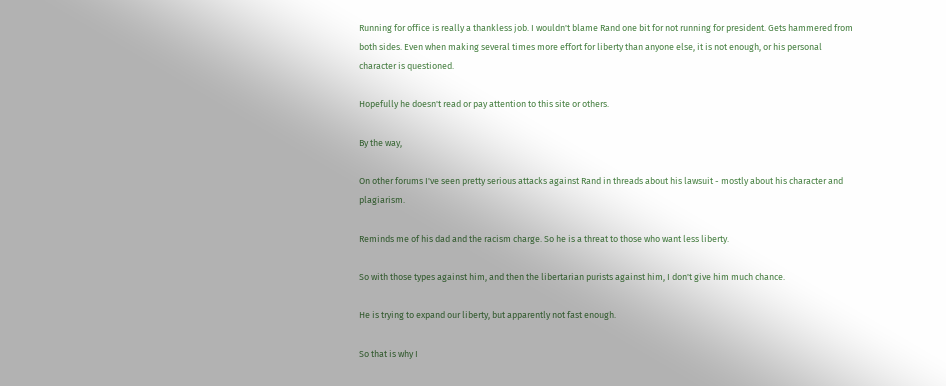Running for office is really a thankless job. I wouldn't blame Rand one bit for not running for president. Gets hammered from both sides. Even when making several times more effort for liberty than anyone else, it is not enough, or his personal character is questioned.

Hopefully he doesn't read or pay attention to this site or others.

By the way,

On other forums I've seen pretty serious attacks against Rand in threads about his lawsuit - mostly about his character and plagiarism.

Reminds me of his dad and the racism charge. So he is a threat to those who want less liberty.

So with those types against him, and then the libertarian purists against him, I don't give him much chance.

He is trying to expand our liberty, but apparently not fast enough.

So that is why I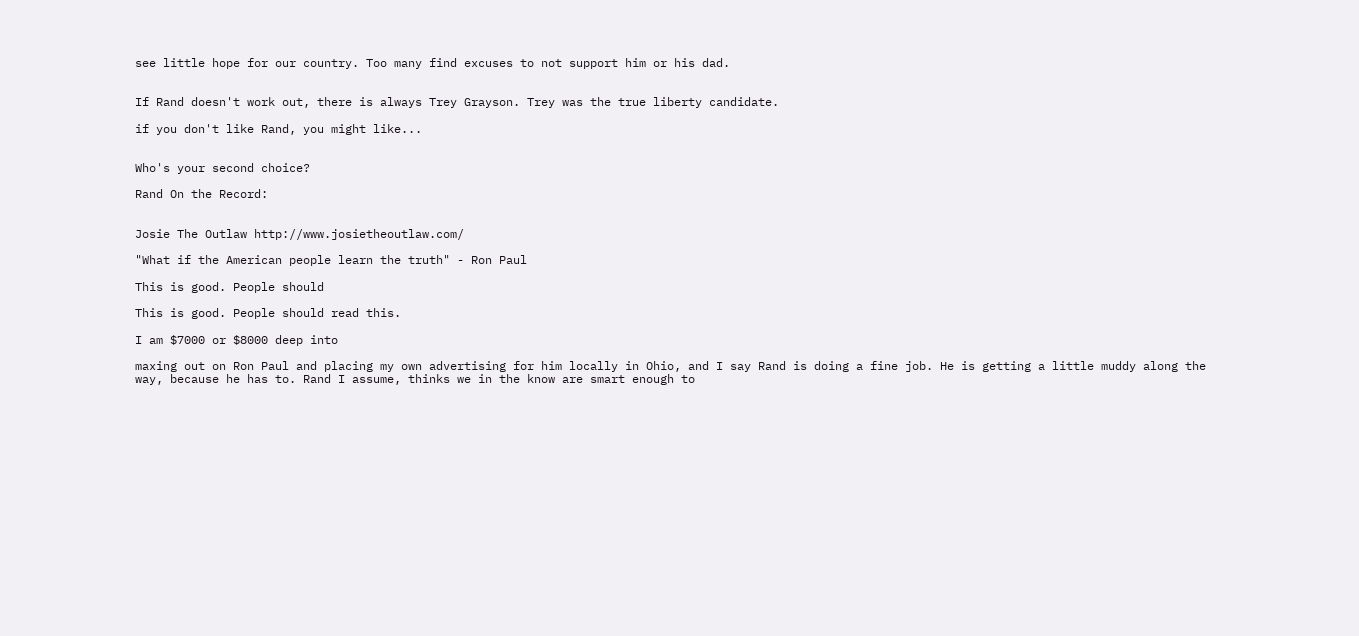see little hope for our country. Too many find excuses to not support him or his dad.


If Rand doesn't work out, there is always Trey Grayson. Trey was the true liberty candidate.

if you don't like Rand, you might like...


Who's your second choice?

Rand On the Record:


Josie The Outlaw http://www.josietheoutlaw.com/

"What if the American people learn the truth" - Ron Paul

This is good. People should

This is good. People should read this.

I am $7000 or $8000 deep into

maxing out on Ron Paul and placing my own advertising for him locally in Ohio, and I say Rand is doing a fine job. He is getting a little muddy along the way, because he has to. Rand I assume, thinks we in the know are smart enough to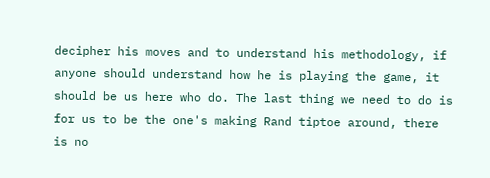decipher his moves and to understand his methodology, if anyone should understand how he is playing the game, it should be us here who do. The last thing we need to do is for us to be the one's making Rand tiptoe around, there is no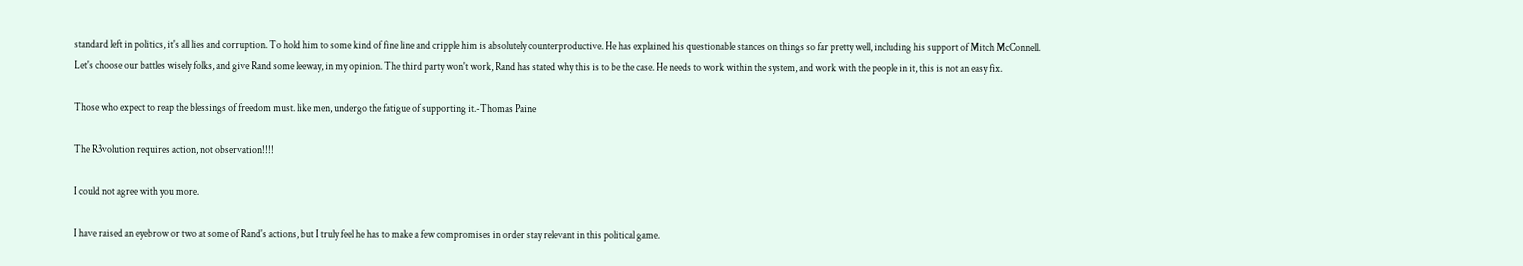standard left in politics, it's all lies and corruption. To hold him to some kind of fine line and cripple him is absolutely counterproductive. He has explained his questionable stances on things so far pretty well, including his support of Mitch McConnell. Let's choose our battles wisely folks, and give Rand some leeway, in my opinion. The third party won't work, Rand has stated why this is to be the case. He needs to work within the system, and work with the people in it, this is not an easy fix.

Those who expect to reap the blessings of freedom must. like men, undergo the fatigue of supporting it.-Thomas Paine

The R3volution requires action, not observation!!!!

I could not agree with you more.

I have raised an eyebrow or two at some of Rand's actions, but I truly feel he has to make a few compromises in order stay relevant in this political game.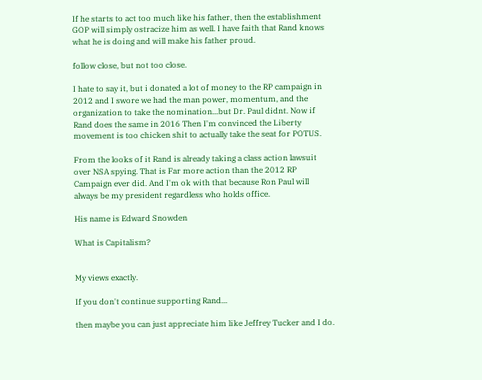If he starts to act too much like his father, then the establishment GOP will simply ostracize him as well. I have faith that Rand knows what he is doing and will make his father proud.

follow close, but not too close.

I hate to say it, but i donated a lot of money to the RP campaign in 2012 and I swore we had the man power, momentum, and the organization to take the nomination...but Dr. Paul didnt. Now if Rand does the same in 2016 Then I'm convinced the Liberty movement is too chicken shit to actually take the seat for POTUS.

From the looks of it Rand is already taking a class action lawsuit over NSA spying. That is Far more action than the 2012 RP Campaign ever did. And I'm ok with that because Ron Paul will always be my president regardless who holds office.

His name is Edward Snowden

What is Capitalism?


My views exactly.

If you don't continue supporting Rand...

then maybe you can just appreciate him like Jeffrey Tucker and I do.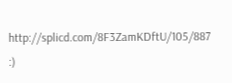http://splicd.com/8F3ZamKDftU/105/887 :)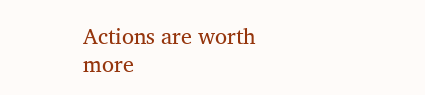Actions are worth more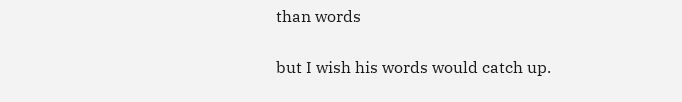than words

but I wish his words would catch up.